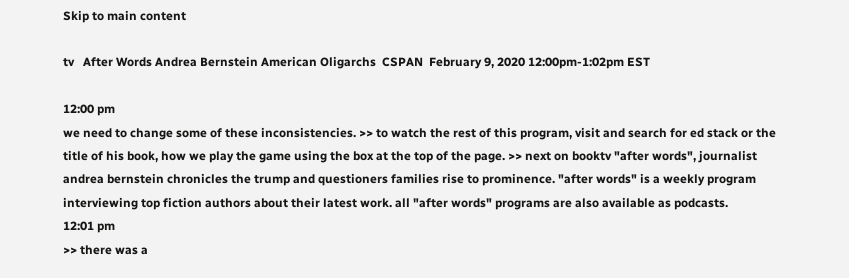Skip to main content

tv   After Words Andrea Bernstein American Oligarchs  CSPAN  February 9, 2020 12:00pm-1:02pm EST

12:00 pm
we need to change some of these inconsistencies. >> to watch the rest of this program, visit and search for ed stack or the title of his book, how we play the game using the box at the top of the page. >> next on booktv "after words", journalist andrea bernstein chronicles the trump and questioners families rise to prominence. "after words" is a weekly program interviewing top fiction authors about their latest work. all "after words" programs are also available as podcasts.
12:01 pm
>> there was a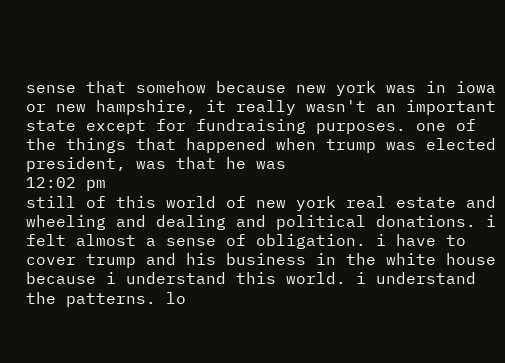sense that somehow because new york was in iowa or new hampshire, it really wasn't an important state except for fundraising purposes. one of the things that happened when trump was elected president, was that he was
12:02 pm
still of this world of new york real estate and wheeling and dealing and political donations. i felt almost a sense of obligation. i have to cover trump and his business in the white house because i understand this world. i understand the patterns. lo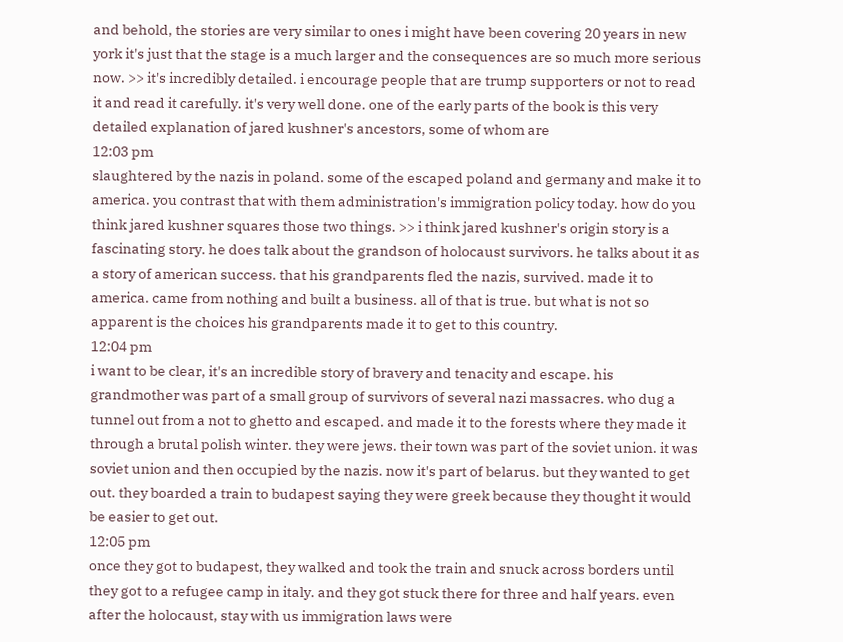and behold, the stories are very similar to ones i might have been covering 20 years in new york it's just that the stage is a much larger and the consequences are so much more serious now. >> it's incredibly detailed. i encourage people that are trump supporters or not to read it and read it carefully. it's very well done. one of the early parts of the book is this very detailed explanation of jared kushner's ancestors, some of whom are
12:03 pm
slaughtered by the nazis in poland. some of the escaped poland and germany and make it to america. you contrast that with them administration's immigration policy today. how do you think jared kushner squares those two things. >> i think jared kushner's origin story is a fascinating story. he does talk about the grandson of holocaust survivors. he talks about it as a story of american success. that his grandparents fled the nazis, survived. made it to america. came from nothing and built a business. all of that is true. but what is not so apparent is the choices his grandparents made it to get to this country.
12:04 pm
i want to be clear, it's an incredible story of bravery and tenacity and escape. his grandmother was part of a small group of survivors of several nazi massacres. who dug a tunnel out from a not to ghetto and escaped. and made it to the forests where they made it through a brutal polish winter. they were jews. their town was part of the soviet union. it was soviet union and then occupied by the nazis. now it's part of belarus. but they wanted to get out. they boarded a train to budapest saying they were greek because they thought it would be easier to get out.
12:05 pm
once they got to budapest, they walked and took the train and snuck across borders until they got to a refugee camp in italy. and they got stuck there for three and half years. even after the holocaust, stay with us immigration laws were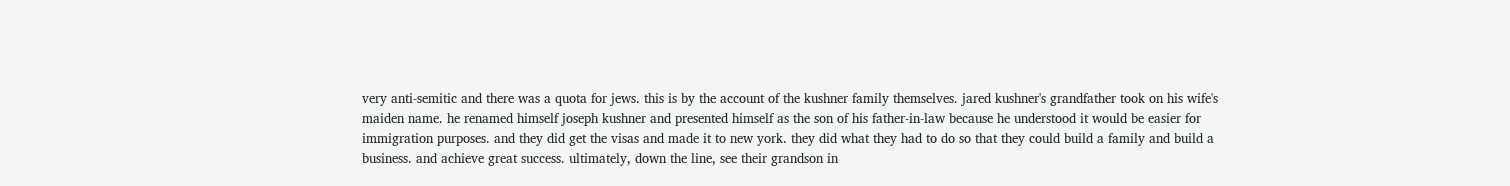very anti-semitic and there was a quota for jews. this is by the account of the kushner family themselves. jared kushner's grandfather took on his wife's maiden name. he renamed himself joseph kushner and presented himself as the son of his father-in-law because he understood it would be easier for immigration purposes. and they did get the visas and made it to new york. they did what they had to do so that they could build a family and build a business. and achieve great success. ultimately, down the line, see their grandson in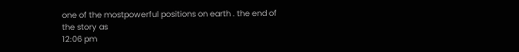one of the mostpowerful positions on earth . the end of the story as
12:06 pm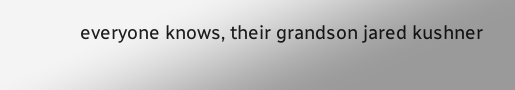everyone knows, their grandson jared kushner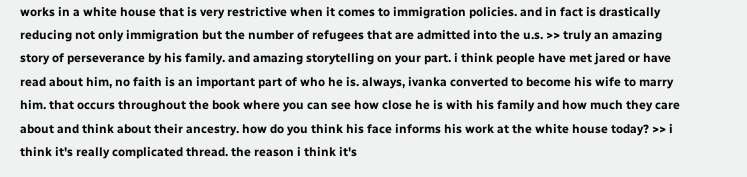works in a white house that is very restrictive when it comes to immigration policies. and in fact is drastically reducing not only immigration but the number of refugees that are admitted into the u.s. >> truly an amazing story of perseverance by his family. and amazing storytelling on your part. i think people have met jared or have read about him, no faith is an important part of who he is. always, ivanka converted to become his wife to marry him. that occurs throughout the book where you can see how close he is with his family and how much they care about and think about their ancestry. how do you think his face informs his work at the white house today? >> i think it's really complicated thread. the reason i think it's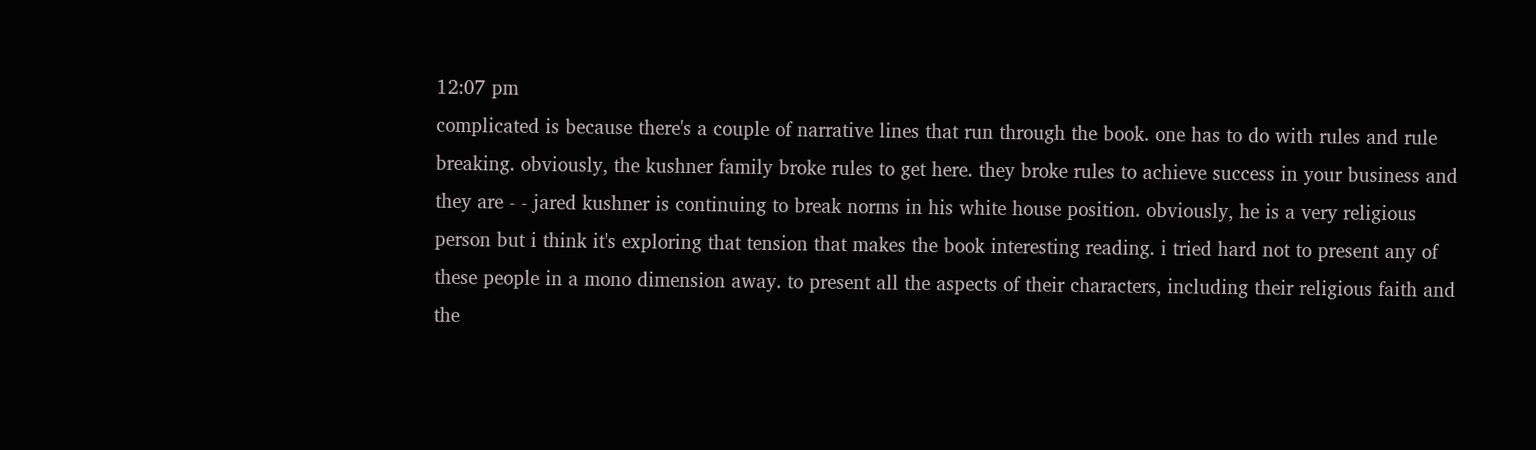12:07 pm
complicated is because there's a couple of narrative lines that run through the book. one has to do with rules and rule breaking. obviously, the kushner family broke rules to get here. they broke rules to achieve success in your business and they are - - jared kushner is continuing to break norms in his white house position. obviously, he is a very religious person but i think it's exploring that tension that makes the book interesting reading. i tried hard not to present any of these people in a mono dimension away. to present all the aspects of their characters, including their religious faith and the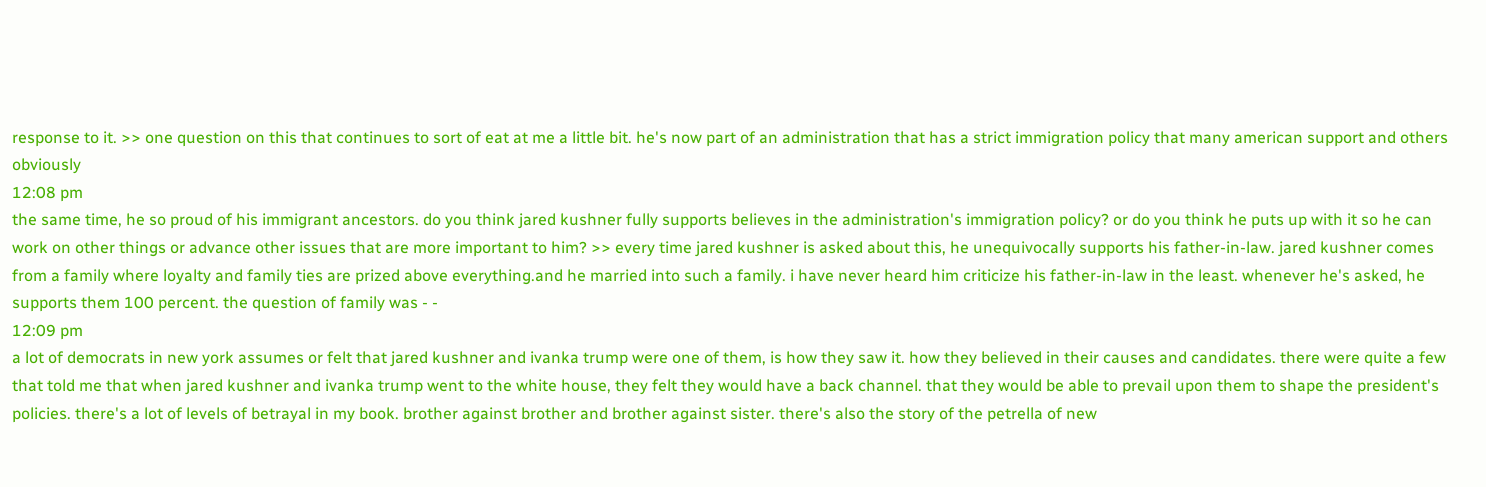response to it. >> one question on this that continues to sort of eat at me a little bit. he's now part of an administration that has a strict immigration policy that many american support and others obviously
12:08 pm
the same time, he so proud of his immigrant ancestors. do you think jared kushner fully supports believes in the administration's immigration policy? or do you think he puts up with it so he can work on other things or advance other issues that are more important to him? >> every time jared kushner is asked about this, he unequivocally supports his father-in-law. jared kushner comes from a family where loyalty and family ties are prized above everything.and he married into such a family. i have never heard him criticize his father-in-law in the least. whenever he's asked, he supports them 100 percent. the question of family was - -
12:09 pm
a lot of democrats in new york assumes or felt that jared kushner and ivanka trump were one of them, is how they saw it. how they believed in their causes and candidates. there were quite a few that told me that when jared kushner and ivanka trump went to the white house, they felt they would have a back channel. that they would be able to prevail upon them to shape the president's policies. there's a lot of levels of betrayal in my book. brother against brother and brother against sister. there's also the story of the petrella of new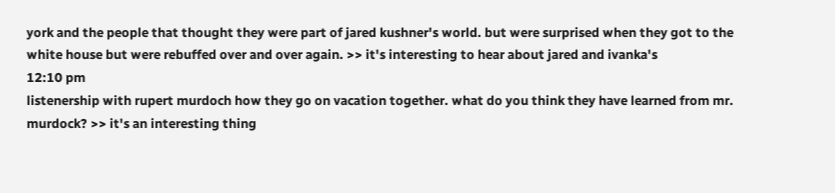york and the people that thought they were part of jared kushner's world. but were surprised when they got to the white house but were rebuffed over and over again. >> it's interesting to hear about jared and ivanka's
12:10 pm
listenership with rupert murdoch how they go on vacation together. what do you think they have learned from mr. murdock? >> it's an interesting thing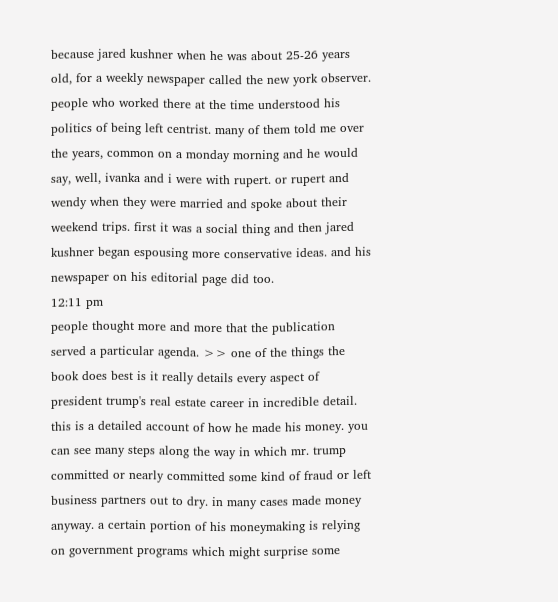because jared kushner when he was about 25-26 years old, for a weekly newspaper called the new york observer. people who worked there at the time understood his politics of being left centrist. many of them told me over the years, common on a monday morning and he would say, well, ivanka and i were with rupert. or rupert and wendy when they were married and spoke about their weekend trips. first it was a social thing and then jared kushner began espousing more conservative ideas. and his newspaper on his editorial page did too.
12:11 pm
people thought more and more that the publication served a particular agenda. >> one of the things the book does best is it really details every aspect of president trump's real estate career in incredible detail. this is a detailed account of how he made his money. you can see many steps along the way in which mr. trump committed or nearly committed some kind of fraud or left business partners out to dry. in many cases made money anyway. a certain portion of his moneymaking is relying on government programs which might surprise some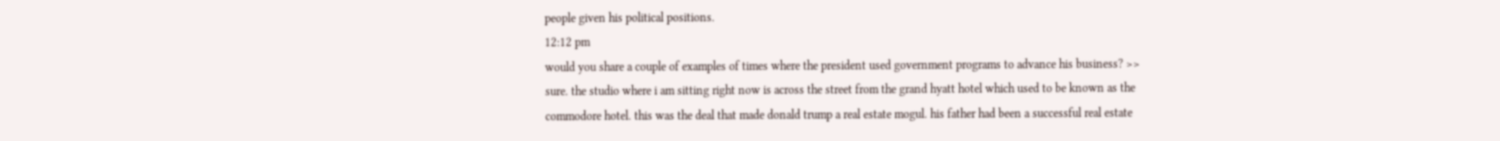people given his political positions.
12:12 pm
would you share a couple of examples of times where the president used government programs to advance his business? >> sure. the studio where i am sitting right now is across the street from the grand hyatt hotel which used to be known as the commodore hotel. this was the deal that made donald trump a real estate mogul. his father had been a successful real estate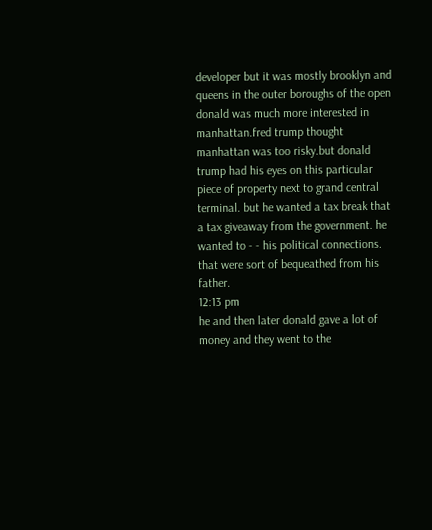developer but it was mostly brooklyn and queens in the outer boroughs of the open donald was much more interested in manhattan.fred trump thought manhattan was too risky.but donald trump had his eyes on this particular piece of property next to grand central terminal. but he wanted a tax break that a tax giveaway from the government. he wanted to - - his political connections. that were sort of bequeathed from his father.
12:13 pm
he and then later donald gave a lot of money and they went to the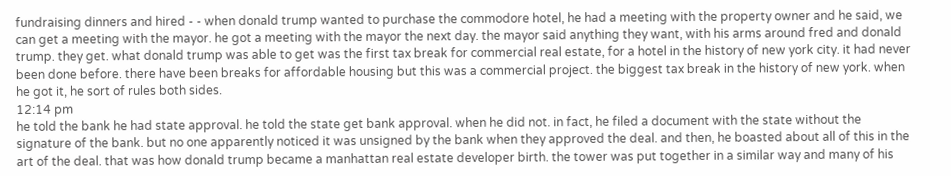fundraising dinners and hired - - when donald trump wanted to purchase the commodore hotel, he had a meeting with the property owner and he said, we can get a meeting with the mayor. he got a meeting with the mayor the next day. the mayor said anything they want, with his arms around fred and donald trump. they get. what donald trump was able to get was the first tax break for commercial real estate, for a hotel in the history of new york city. it had never been done before. there have been breaks for affordable housing but this was a commercial project. the biggest tax break in the history of new york. when he got it, he sort of rules both sides.
12:14 pm
he told the bank he had state approval. he told the state get bank approval. when he did not. in fact, he filed a document with the state without the signature of the bank. but no one apparently noticed it was unsigned by the bank when they approved the deal. and then, he boasted about all of this in the art of the deal. that was how donald trump became a manhattan real estate developer birth. the tower was put together in a similar way and many of his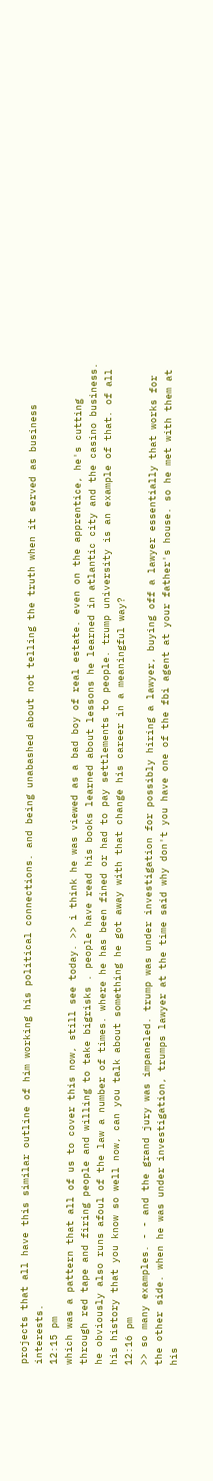projects that all have this similar outline of him working his political connections. and being unabashed about not telling the truth when it served as business interests.
12:15 pm
which was a pattern that all of us to cover this now, still see today. >> i think he was viewed as a bad boy of real estate. even on the apprentice, he's cutting through red tape and firing people and willing to take bigrisks . people have read his books learned about lessons he learned in atlantic city and the casino business. he obviously also runs afoul of the law a number of times. where he has been fined or had to pay settlements to people. trump university is an example of that. of all his history that you know so well now, can you talk about something he got away with that change his career in a meaningful way?
12:16 pm
>> so many examples. - - and the grand jury was impaneled. trump was under investigation for possibly hiring a lawyer, buying off a lawyer essentially that works for the other side. when he was under investigation, trumps lawyer at the time said why don't you have one of the fbi agent at your father's house. so he met with them at his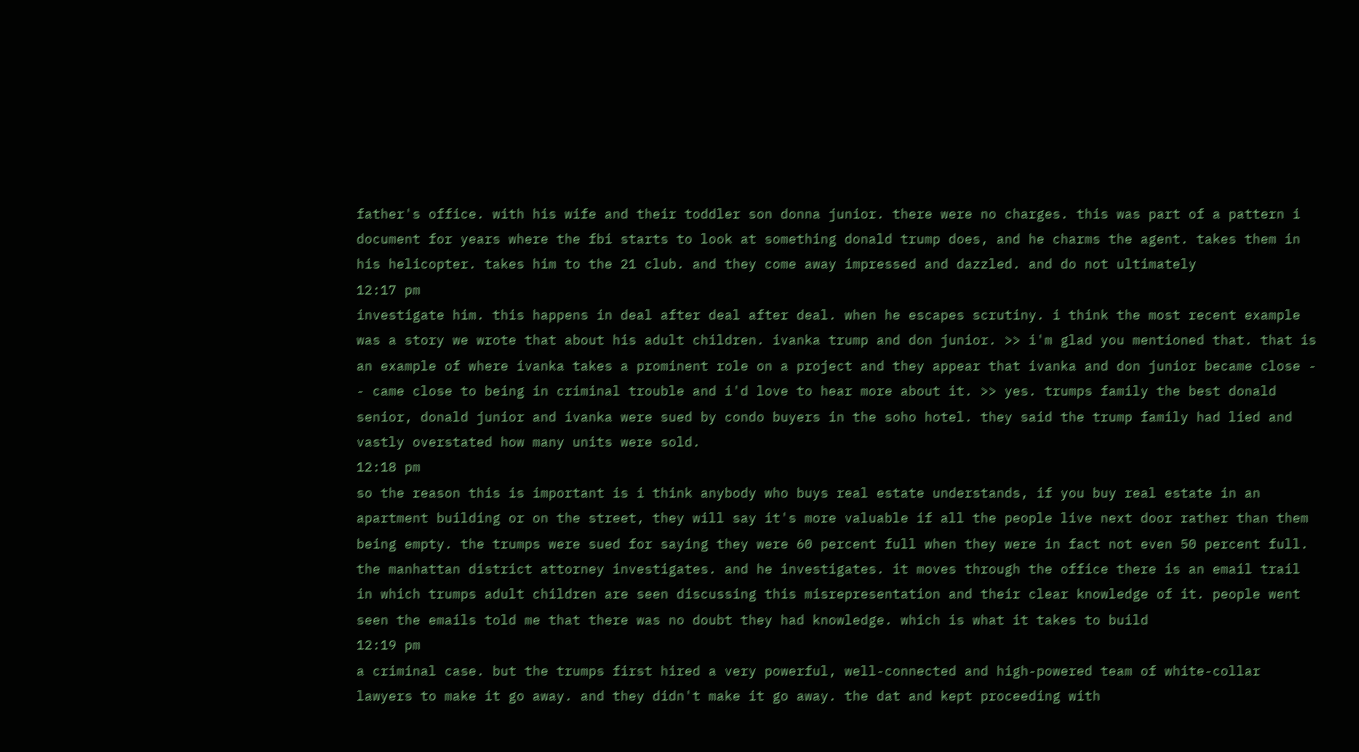father's office. with his wife and their toddler son donna junior. there were no charges. this was part of a pattern i document for years where the fbi starts to look at something donald trump does, and he charms the agent. takes them in his helicopter. takes him to the 21 club. and they come away impressed and dazzled. and do not ultimately
12:17 pm
investigate him. this happens in deal after deal after deal. when he escapes scrutiny. i think the most recent example was a story we wrote that about his adult children. ivanka trump and don junior. >> i'm glad you mentioned that. that is an example of where ivanka takes a prominent role on a project and they appear that ivanka and don junior became close - - came close to being in criminal trouble and i'd love to hear more about it. >> yes. trumps family the best donald senior, donald junior and ivanka were sued by condo buyers in the soho hotel. they said the trump family had lied and vastly overstated how many units were sold.
12:18 pm
so the reason this is important is i think anybody who buys real estate understands, if you buy real estate in an apartment building or on the street, they will say it's more valuable if all the people live next door rather than them being empty. the trumps were sued for saying they were 60 percent full when they were in fact not even 50 percent full. the manhattan district attorney investigates. and he investigates. it moves through the office there is an email trail in which trumps adult children are seen discussing this misrepresentation and their clear knowledge of it. people went seen the emails told me that there was no doubt they had knowledge. which is what it takes to build
12:19 pm
a criminal case. but the trumps first hired a very powerful, well-connected and high-powered team of white-collar lawyers to make it go away. and they didn't make it go away. the dat and kept proceeding with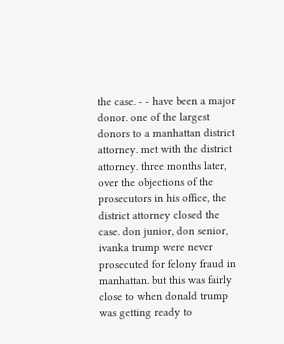the case. - - have been a major donor. one of the largest donors to a manhattan district attorney. met with the district attorney. three months later, over the objections of the prosecutors in his office, the district attorney closed the case. don junior, don senior, ivanka trump were never prosecuted for felony fraud in manhattan. but this was fairly close to when donald trump was getting ready to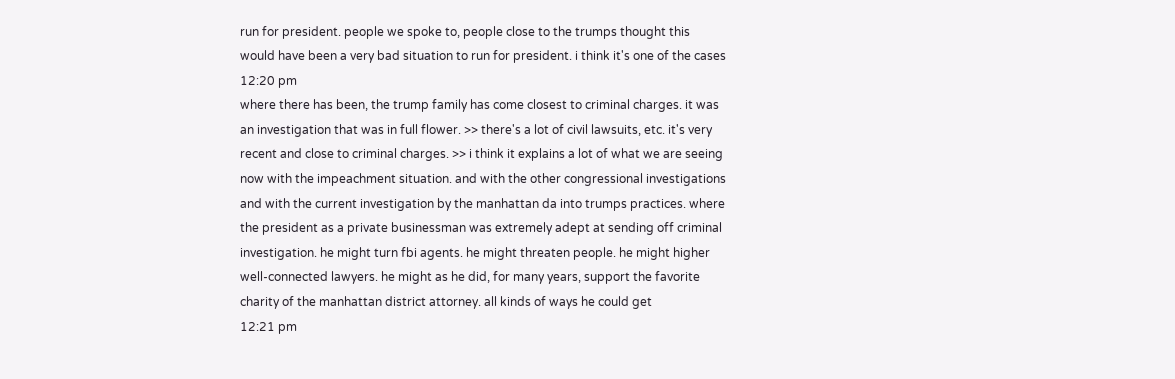run for president. people we spoke to, people close to the trumps thought this would have been a very bad situation to run for president. i think it's one of the cases
12:20 pm
where there has been, the trump family has come closest to criminal charges. it was an investigation that was in full flower. >> there's a lot of civil lawsuits, etc. it's very recent and close to criminal charges. >> i think it explains a lot of what we are seeing now with the impeachment situation. and with the other congressional investigations and with the current investigation by the manhattan da into trumps practices. where the president as a private businessman was extremely adept at sending off criminal investigation. he might turn fbi agents. he might threaten people. he might higher well-connected lawyers. he might as he did, for many years, support the favorite charity of the manhattan district attorney. all kinds of ways he could get
12:21 pm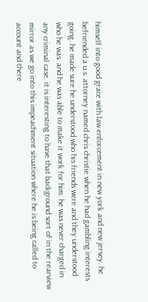himself into good grace with law enforcement in new york and new jersey. he befriended a u.s. attorney named chris christie when he had gambling interests going. he made sure he understood who his friends were and they understood who he was. and he was able to make it work for him. he was never charged in any criminal case. it is interesting to have that background sort of in the rearview mirror as we go into this impeachment situation where he is being called to account and there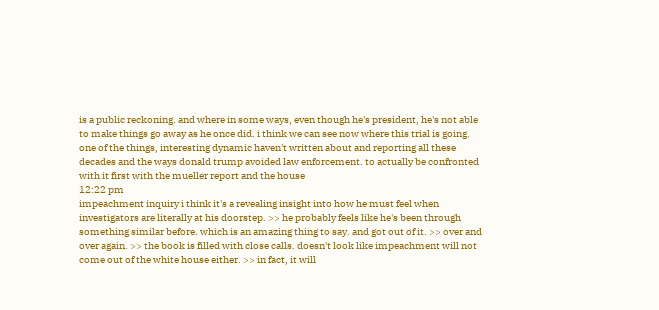is a public reckoning. and where in some ways, even though he's president, he's not able to make things go away as he once did. i think we can see now where this trial is going. one of the things, interesting dynamic haven't written about and reporting all these decades and the ways donald trump avoided law enforcement. to actually be confronted with it first with the mueller report and the house
12:22 pm
impeachment inquiry i think it's a revealing insight into how he must feel when investigators are literally at his doorstep. >> he probably feels like he's been through something similar before. which is an amazing thing to say. and got out of it. >> over and over again. >> the book is filled with close calls. doesn't look like impeachment will not come out of the white house either. >> in fact, it will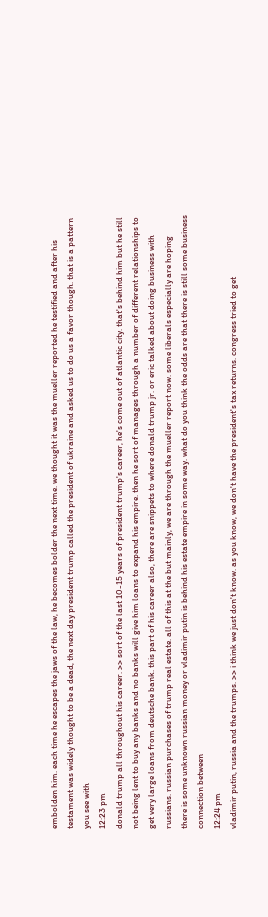embolden him. each time he escapes the jaws of the law, he becomes bolder the next time. we thought it was the mueller reported he testified and after his testament was widely thought to be a dead, the next day president trump called the president of ukraine and asked us to do us a favor though. that is a pattern you see with
12:23 pm
donald trump all throughout his career. >> sort of the last 10-15 years of president trump's career, he's come out of atlantic city. that's behind him but he still not being lent to buy any banks and no banks will give him loans to expand his empire. then he sort of manages through a number of different relationships to get very large loans from deutsche bank. this part of his career also, there are snippets to where donald trump jr. or eric talked about doing business with russians. russian purchases of trump real estate. all of this at the but mainly, we are through the mueller report now. some liberals especially are hoping there is some unknown russian money or vladimir putin is behind his estate empire in some way. what do you think the odds are that there is still some business connection between
12:24 pm
vladimir putin, russia and the trumps. >> i think we just don't know. as you know, we don't have the president's tax returns. congress tried to get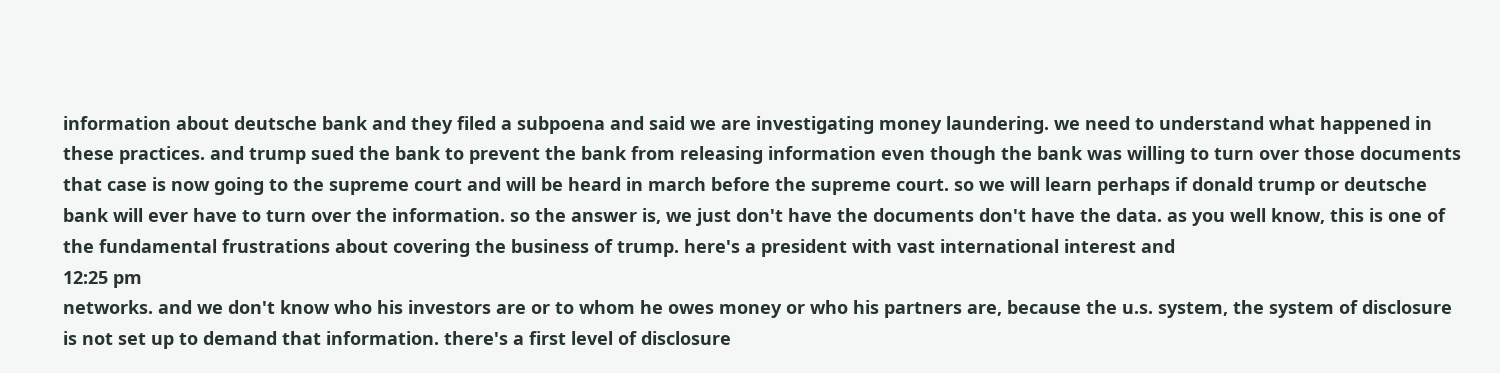information about deutsche bank and they filed a subpoena and said we are investigating money laundering. we need to understand what happened in these practices. and trump sued the bank to prevent the bank from releasing information even though the bank was willing to turn over those documents that case is now going to the supreme court and will be heard in march before the supreme court. so we will learn perhaps if donald trump or deutsche bank will ever have to turn over the information. so the answer is, we just don't have the documents don't have the data. as you well know, this is one of the fundamental frustrations about covering the business of trump. here's a president with vast international interest and
12:25 pm
networks. and we don't know who his investors are or to whom he owes money or who his partners are, because the u.s. system, the system of disclosure is not set up to demand that information. there's a first level of disclosure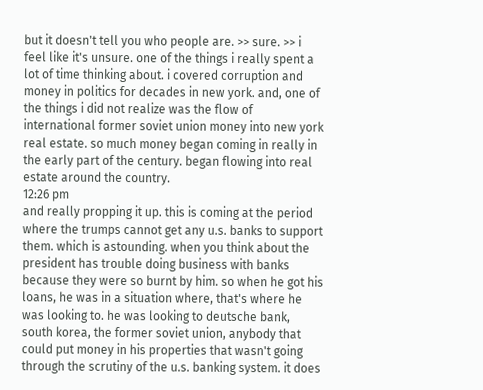but it doesn't tell you who people are. >> sure. >> i feel like it's unsure. one of the things i really spent a lot of time thinking about. i covered corruption and money in politics for decades in new york. and, one of the things i did not realize was the flow of international former soviet union money into new york real estate. so much money began coming in really in the early part of the century. began flowing into real estate around the country.
12:26 pm
and really propping it up. this is coming at the period where the trumps cannot get any u.s. banks to support them. which is astounding. when you think about the president has trouble doing business with banks because they were so burnt by him. so when he got his loans, he was in a situation where, that's where he was looking to. he was looking to deutsche bank, south korea, the former soviet union, anybody that could put money in his properties that wasn't going through the scrutiny of the u.s. banking system. it does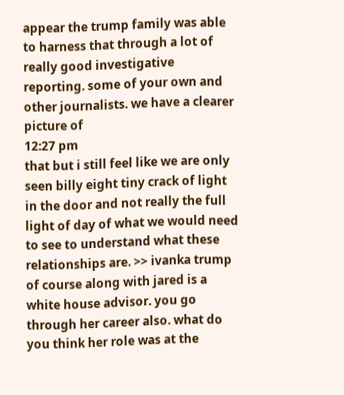appear the trump family was able to harness that through a lot of really good investigative reporting. some of your own and other journalists. we have a clearer picture of
12:27 pm
that but i still feel like we are only seen billy eight tiny crack of light in the door and not really the full light of day of what we would need to see to understand what these relationships are. >> ivanka trump of course along with jared is a white house advisor. you go through her career also. what do you think her role was at the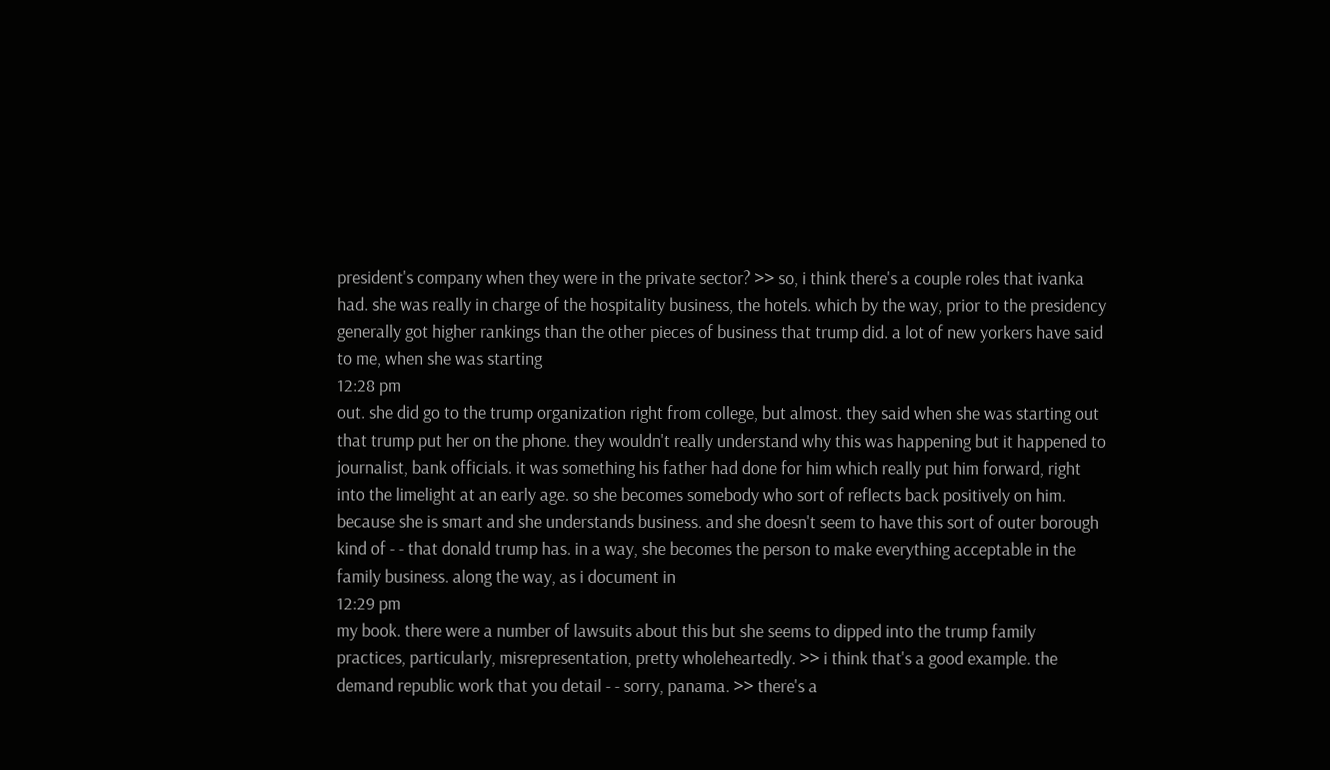president's company when they were in the private sector? >> so, i think there's a couple roles that ivanka had. she was really in charge of the hospitality business, the hotels. which by the way, prior to the presidency generally got higher rankings than the other pieces of business that trump did. a lot of new yorkers have said to me, when she was starting
12:28 pm
out. she did go to the trump organization right from college, but almost. they said when she was starting out that trump put her on the phone. they wouldn't really understand why this was happening but it happened to journalist, bank officials. it was something his father had done for him which really put him forward, right into the limelight at an early age. so she becomes somebody who sort of reflects back positively on him. because she is smart and she understands business. and she doesn't seem to have this sort of outer borough kind of - - that donald trump has. in a way, she becomes the person to make everything acceptable in the family business. along the way, as i document in
12:29 pm
my book. there were a number of lawsuits about this but she seems to dipped into the trump family practices, particularly, misrepresentation, pretty wholeheartedly. >> i think that's a good example. the demand republic work that you detail - - sorry, panama. >> there's a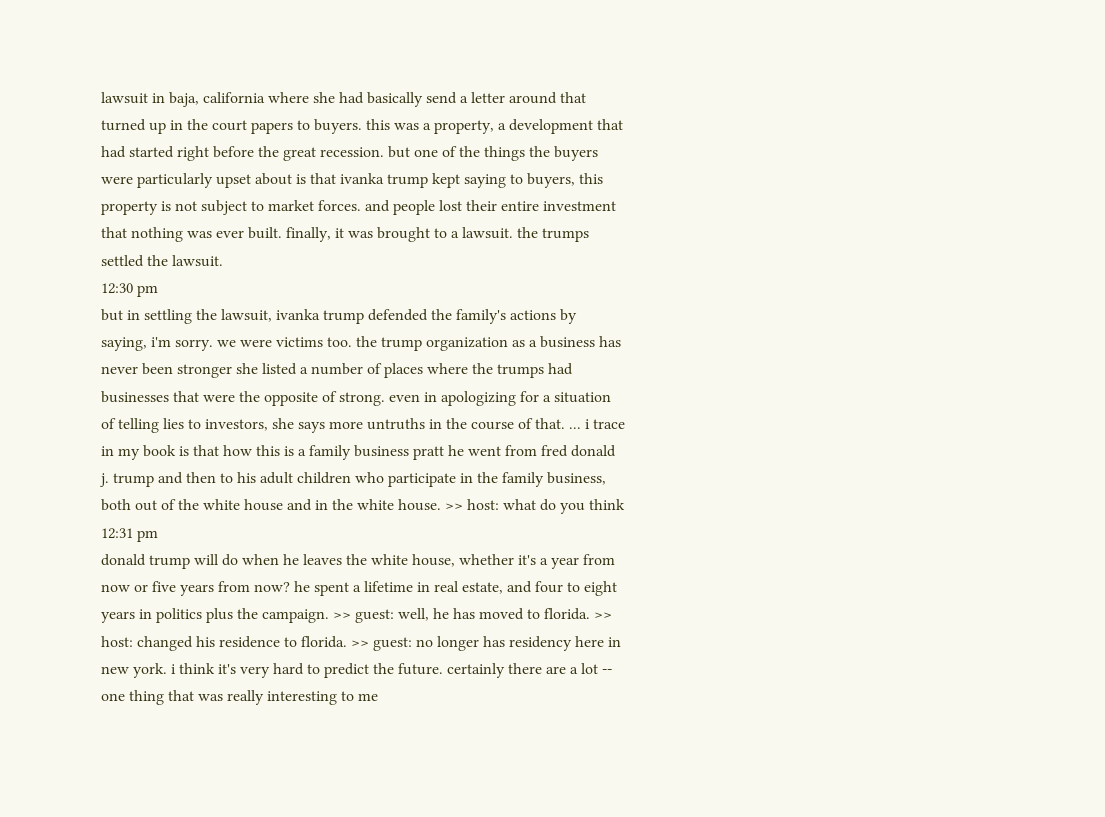lawsuit in baja, california where she had basically send a letter around that turned up in the court papers to buyers. this was a property, a development that had started right before the great recession. but one of the things the buyers were particularly upset about is that ivanka trump kept saying to buyers, this property is not subject to market forces. and people lost their entire investment that nothing was ever built. finally, it was brought to a lawsuit. the trumps settled the lawsuit.
12:30 pm
but in settling the lawsuit, ivanka trump defended the family's actions by saying, i'm sorry. we were victims too. the trump organization as a business has never been stronger she listed a number of places where the trumps had businesses that were the opposite of strong. even in apologizing for a situation of telling lies to investors, she says more untruths in the course of that. ... i trace in my book is that how this is a family business pratt he went from fred donald j. trump and then to his adult children who participate in the family business, both out of the white house and in the white house. >> host: what do you think
12:31 pm
donald trump will do when he leaves the white house, whether it's a year from now or five years from now? he spent a lifetime in real estate, and four to eight years in politics plus the campaign. >> guest: well, he has moved to florida. >> host: changed his residence to florida. >> guest: no longer has residency here in new york. i think it's very hard to predict the future. certainly there are a lot -- one thing that was really interesting to me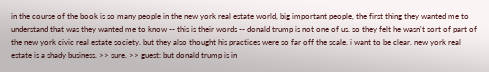in the course of the book is so many people in the new york real estate world, big important people, the first thing they wanted me to understand that was they wanted me to know -- this is their words -- donald trump is not one of us. so they felt he wasn't sort of part of the new york civic real estate society. but they also thought his practices were so far off the scale. i want to be clear. new york real estate is a shady business. >> sure. >> guest: but donald trump is in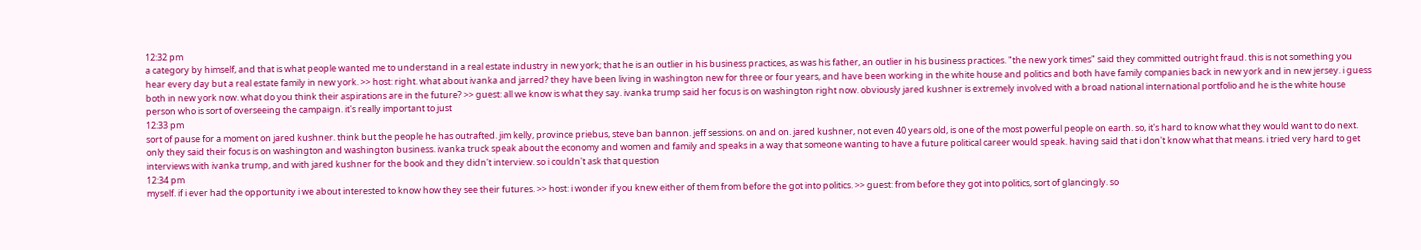12:32 pm
a category by himself, and that is what people wanted me to understand in a real estate industry in new york; that he is an outlier in his business practices, as was his father, an outlier in his business practices. "the new york times" said they committed outright fraud. this is not something you hear every day but a real estate family in new york. >> host: right. what about ivanka and jarred? they have been living in washington new for three or four years, and have been working in the white house and politics and both have family companies back in new york and in new jersey. i guess both in new york now. what do you think their aspirations are in the future? >> guest: all we know is what they say. ivanka trump said her focus is on washington right now. obviously jared kushner is extremely involved with a broad national international portfolio and he is the white house person who is sort of overseeing the campaign. it's really important to just
12:33 pm
sort of pause for a moment on jared kushner. think but the people he has outrafted. jim kelly, province priebus, steve ban bannon. jeff sessions. on and on. jared kushner, not even 40 years old, is one of the most powerful people on earth. so, it's hard to know what they would want to do next. only they said their focus is on washington and washington business. ivanka truck speak about the economy and women and family and speaks in a way that someone wanting to have a future political career would speak. having said that i don't know what that means. i tried very hard to get interviews with ivanka trump, and with jared kushner for the book and they didn't interview. so i couldn't ask that question
12:34 pm
myself. if i ever had the opportunity i we about interested to know how they see their futures. >> host: i wonder if you knew either of them from before the got into politics. >> guest: from before they got into politics, sort of glancingly. so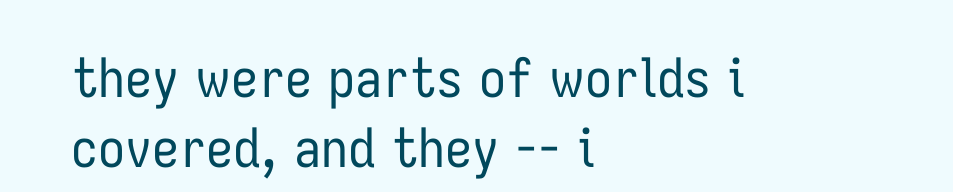they were parts of worlds i covered, and they -- i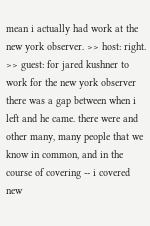mean i actually had work at the new york observer. >> host: right. >> guest: for jared kushner to work for the new york observer there was a gap between when i left and he came. there were and other many, many people that we know in common, and in the course of covering -- i covered new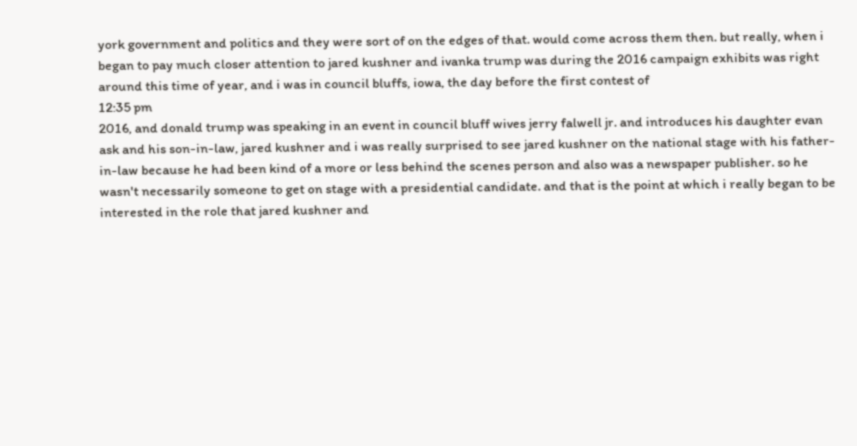york government and politics and they were sort of on the edges of that. would come across them then. but really, when i began to pay much closer attention to jared kushner and ivanka trump was during the 2016 campaign exhibits was right around this time of year, and i was in council bluffs, iowa, the day before the first contest of
12:35 pm
2016, and donald trump was speaking in an event in council bluff wives jerry falwell jr. and introduces his daughter evan ask and his son-in-law, jared kushner and i was really surprised to see jared kushner on the national stage with his father-in-law because he had been kind of a more or less behind the scenes person and also was a newspaper publisher. so he wasn't necessarily someone to get on stage with a presidential candidate. and that is the point at which i really began to be interested in the role that jared kushner and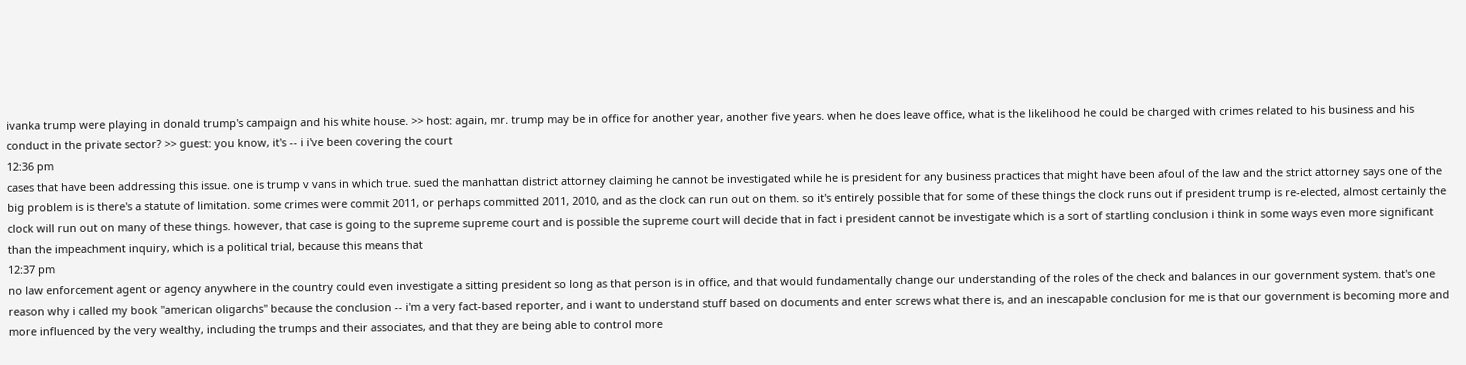ivanka trump were playing in donald trump's campaign and his white house. >> host: again, mr. trump may be in office for another year, another five years. when he does leave office, what is the likelihood he could be charged with crimes related to his business and his conduct in the private sector? >> guest: you know, it's -- i i've been covering the court
12:36 pm
cases that have been addressing this issue. one is trump v vans in which true. sued the manhattan district attorney claiming he cannot be investigated while he is president for any business practices that might have been afoul of the law and the strict attorney says one of the big problem is is there's a statute of limitation. some crimes were commit 2011, or perhaps committed 2011, 2010, and as the clock can run out on them. so it's entirely possible that for some of these things the clock runs out if president trump is re-elected, almost certainly the clock will run out on many of these things. however, that case is going to the supreme supreme court and is possible the supreme court will decide that in fact i president cannot be investigate which is a sort of startling conclusion i think in some ways even more significant than the impeachment inquiry, which is a political trial, because this means that
12:37 pm
no law enforcement agent or agency anywhere in the country could even investigate a sitting president so long as that person is in office, and that would fundamentally change our understanding of the roles of the check and balances in our government system. that's one reason why i called my book "american oligarchs" because the conclusion -- i'm a very fact-based reporter, and i want to understand stuff based on documents and enter screws what there is, and an inescapable conclusion for me is that our government is becoming more and more influenced by the very wealthy, including the trumps and their associates, and that they are being able to control more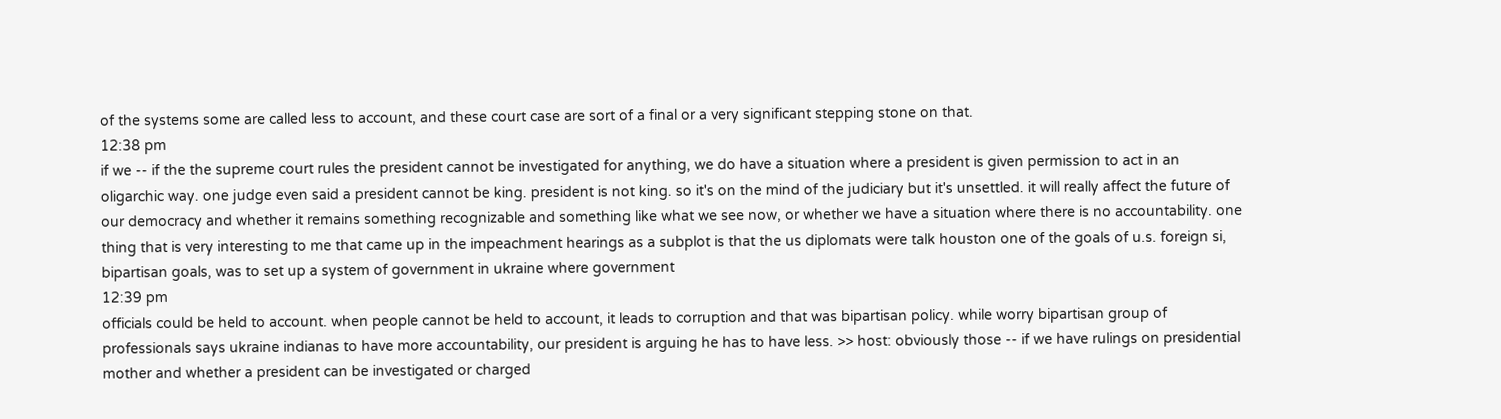of the systems some are called less to account, and these court case are sort of a final or a very significant stepping stone on that.
12:38 pm
if we -- if the the supreme court rules the president cannot be investigated for anything, we do have a situation where a president is given permission to act in an oligarchic way. one judge even said a president cannot be king. president is not king. so it's on the mind of the judiciary but it's unsettled. it will really affect the future of our democracy and whether it remains something recognizable and something like what we see now, or whether we have a situation where there is no accountability. one thing that is very interesting to me that came up in the impeachment hearings as a subplot is that the us diplomats were talk houston one of the goals of u.s. foreign si, bipartisan goals, was to set up a system of government in ukraine where government
12:39 pm
officials could be held to account. when people cannot be held to account, it leads to corruption and that was bipartisan policy. while worry bipartisan group of professionals says ukraine indianas to have more accountability, our president is arguing he has to have less. >> host: obviously those -- if we have rulings on presidential mother and whether a president can be investigated or charged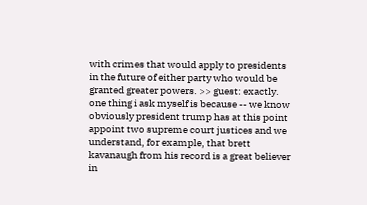with crimes that would apply to presidents in the future of either party who would be granted greater powers. >> guest: exactly. one thing i ask myself is because -- we know obviously president trump has at this point appoint two supreme court justices and we understand, for example, that brett kavanaugh from his record is a great believer in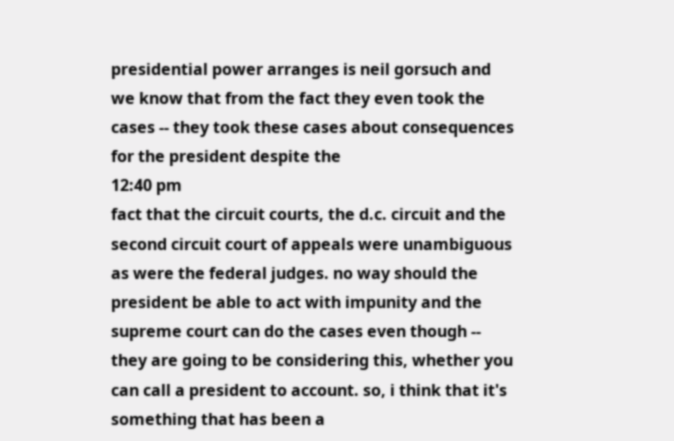presidential power arranges is neil gorsuch and we know that from the fact they even took the cases -- they took these cases about consequences for the president despite the
12:40 pm
fact that the circuit courts, the d.c. circuit and the second circuit court of appeals were unambiguous as were the federal judges. no way should the president be able to act with impunity and the supreme court can do the cases even though -- they are going to be considering this, whether you can call a president to account. so, i think that it's something that has been a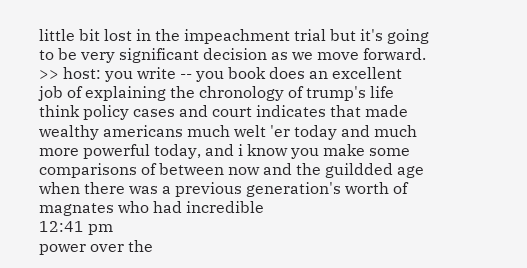little bit lost in the impeachment trial but it's going to be very significant decision as we move forward. >> host: you write -- you book does an excellent job of explaining the chronology of trump's life think policy cases and court indicates that made wealthy americans much welt 'er today and much more powerful today, and i know you make some comparisons of between now and the guildded age when there was a previous generation's worth of magnates who had incredible
12:41 pm
power over the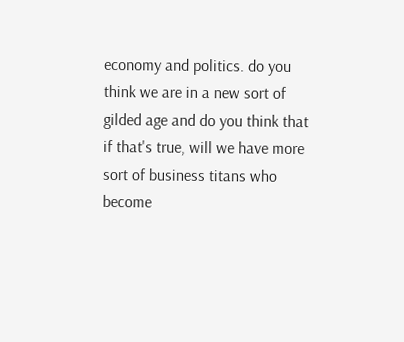economy and politics. do you think we are in a new sort of gilded age and do you think that if that's true, will we have more sort of business titans who become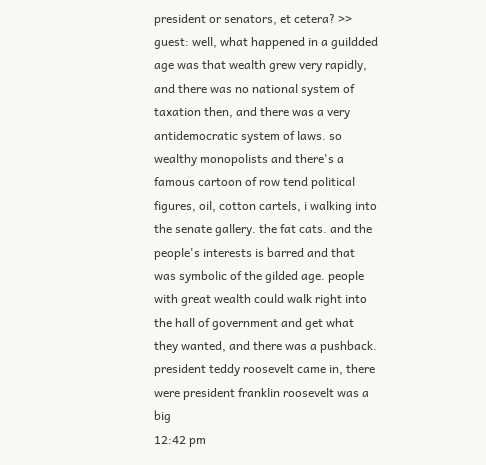president or senators, et cetera? >> guest: well, what happened in a guildded age was that wealth grew very rapidly, and there was no national system of taxation then, and there was a very antidemocratic system of laws. so wealthy monopolists and there's a famous cartoon of row tend political figures, oil, cotton cartels, i walking into the senate gallery. the fat cats. and the people's interests is barred and that was symbolic of the gilded age. people with great wealth could walk right into the hall of government and get what they wanted, and there was a pushback. president teddy roosevelt came in, there were president franklin roosevelt was a big
12:42 pm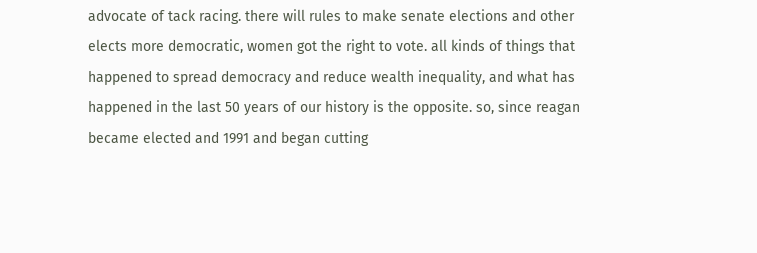advocate of tack racing. there will rules to make senate elections and other elects more democratic, women got the right to vote. all kinds of things that happened to spread democracy and reduce wealth inequality, and what has happened in the last 50 years of our history is the opposite. so, since reagan became elected and 1991 and began cutting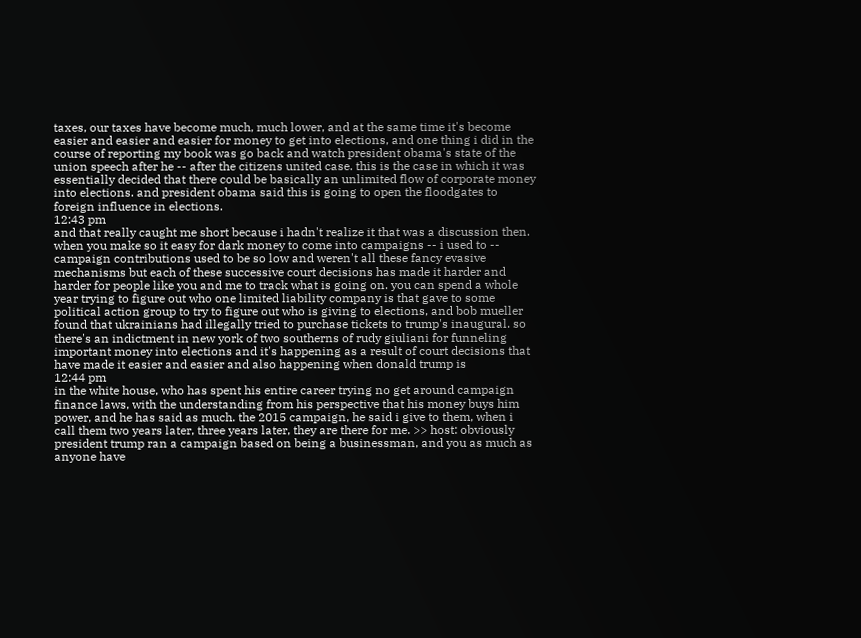taxes, our taxes have become much, much lower, and at the same time it's become easier and easier and easier for money to get into elections, and one thing i did in the course of reporting my book was go back and watch president obama's state of the union speech after he -- after the citizens united case. this is the case in which it was essentially decided that there could be basically an unlimited flow of corporate money into elections. and president obama said this is going to open the floodgates to foreign influence in elections.
12:43 pm
and that really caught me short because i hadn't realize it that was a discussion then. when you make so it easy for dark money to come into campaigns -- i used to -- campaign contributions used to be so low and weren't all these fancy evasive mechanisms but each of these successive court decisions has made it harder and harder for people like you and me to track what is going on. you can spend a whole year trying to figure out who one limited liability company is that gave to some political action group to try to figure out who is giving to elections, and bob mueller found that ukrainians had illegally tried to purchase tickets to trump's inaugural. so there's an indictment in new york of two southerns of rudy giuliani for funneling important money into elections and it's happening as a result of court decisions that have made it easier and easier and also happening when donald trump is
12:44 pm
in the white house, who has spent his entire career trying no get around campaign finance laws, with the understanding from his perspective that his money buys him power, and he has said as much. the 2015 campaign, he said i give to them, when i call them two years later, three years later, they are there for me. >> host: obviously president trump ran a campaign based on being a businessman, and you as much as anyone have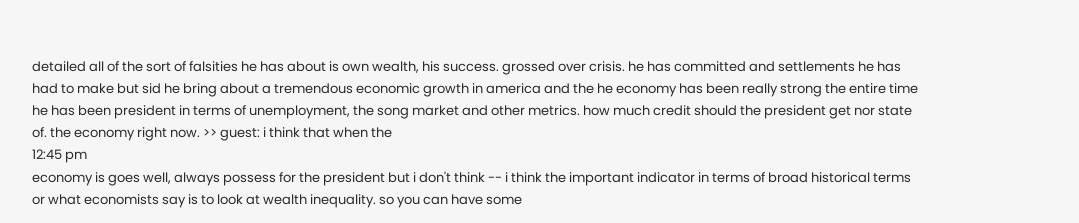detailed all of the sort of falsities he has about is own wealth, his success. grossed over crisis. he has committed and settlements he has had to make but sid he bring about a tremendous economic growth in america and the he economy has been really strong the entire time he has been president in terms of unemployment, the song market and other metrics. how much credit should the president get nor state of. the economy right now. >> guest: i think that when the
12:45 pm
economy is goes well, always possess for the president but i don't think -- i think the important indicator in terms of broad historical terms or what economists say is to look at wealth inequality. so you can have some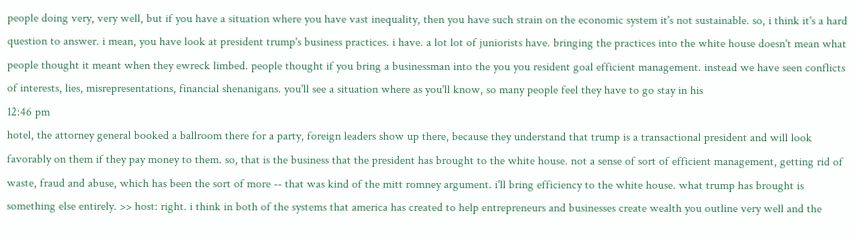people doing very, very well, but if you have a situation where you have vast inequality, then you have such strain on the economic system it's not sustainable. so, i think it's a hard question to answer. i mean, you have look at president trump's business practices. i have. a lot lot of juniorists have. bringing the practices into the white house doesn't mean what people thought it meant when they ewreck limbed. people thought if you bring a businessman into the you you resident goal efficient management. instead we have seen conflicts of interests, lies, misrepresentations, financial shenanigans. you'll see a situation where as you'll know, so many people feel they have to go stay in his
12:46 pm
hotel, the attorney general booked a ballroom there for a party, foreign leaders show up there, because they understand that trump is a transactional president and will look favorably on them if they pay money to them. so, that is the business that the president has brought to the white house. not a sense of sort of efficient management, getting rid of waste, fraud and abuse, which has been the sort of more -- that was kind of the mitt romney argument. i'll bring efficiency to the white house. what trump has brought is something else entirely. >> host: right. i think in both of the systems that america has created to help entrepreneurs and businesses create wealth you outline very well and the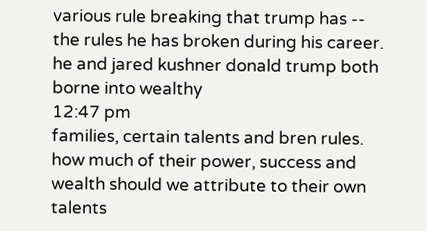various rule breaking that trump has -- the rules he has broken during his career. he and jared kushner donald trump both borne into wealthy
12:47 pm
families, certain talents and bren rules. how much of their power, success and wealth should we attribute to their own talents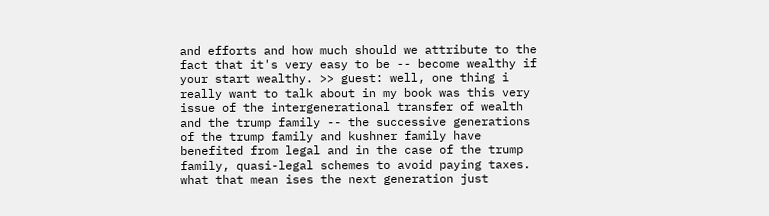and efforts and how much should we attribute to the fact that it's very easy to be -- become wealthy if your start wealthy. >> guest: well, one thing i really want to talk about in my book was this very issue of the intergenerational transfer of wealth and the trump family -- the successive generations of the trump family and kushner family have benefited from legal and in the case of the trump family, quasi-legal schemes to avoid paying taxes. what that mean ises the next generation just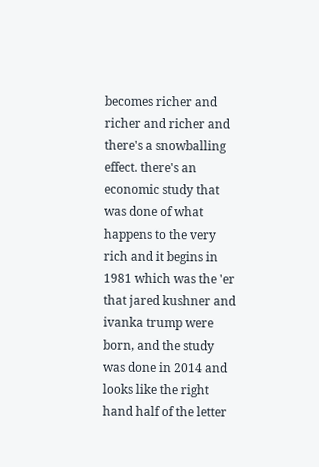becomes richer and richer and richer and there's a snowballing effect. there's an economic study that was done of what happens to the very rich and it begins in 1981 which was the 'er that jared kushner and ivanka trump were born, and the study was done in 2014 and looks like the right hand half of the letter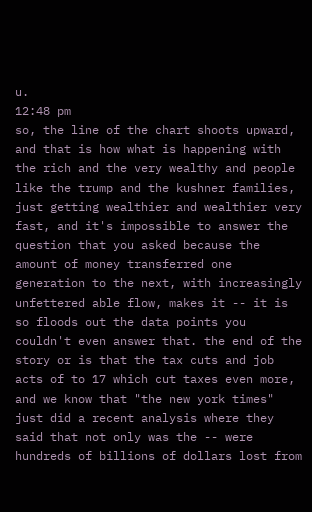u.
12:48 pm
so, the line of the chart shoots upward, and that is how what is happening with the rich and the very wealthy and people like the trump and the kushner families, just getting wealthier and wealthier very fast, and it's impossible to answer the question that you asked because the amount of money transferred one generation to the next, with increasingly unfettered able flow, makes it -- it is so floods out the data points you couldn't even answer that. the end of the story or is that the tax cuts and job acts of to 17 which cut taxes even more, and we know that "the new york times" just did a recent analysis where they said that not only was the -- were hundreds of billions of dollars lost from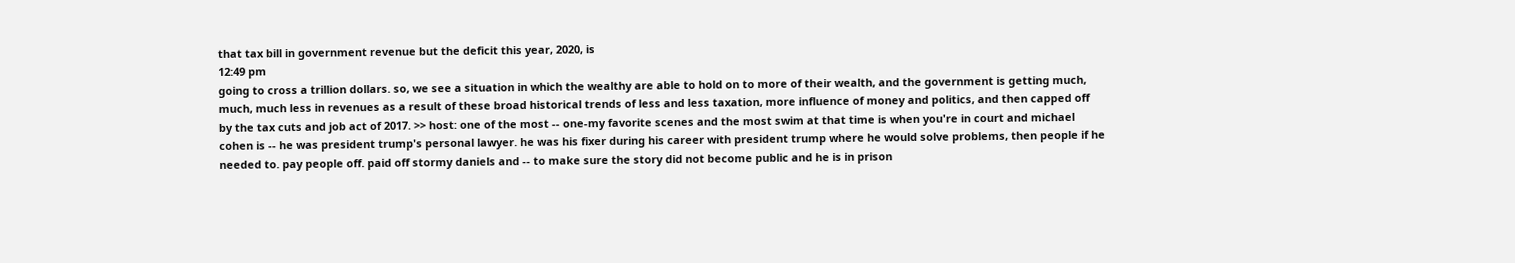that tax bill in government revenue but the deficit this year, 2020, is
12:49 pm
going to cross a trillion dollars. so, we see a situation in which the wealthy are able to hold on to more of their wealth, and the government is getting much, much, much less in revenues as a result of these broad historical trends of less and less taxation, more influence of money and politics, and then capped off by the tax cuts and job act of 2017. >> host: one of the most -- one-my favorite scenes and the most swim at that time is when you're in court and michael cohen is -- he was president trump's personal lawyer. he was his fixer during his career with president trump where he would solve problems, then people if he needed to. pay people off. paid off stormy daniels and -- to make sure the story did not become public and he is in prison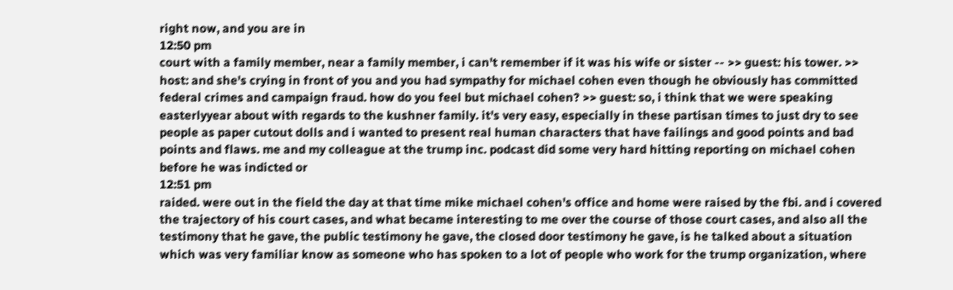right now, and you are in
12:50 pm
court with a family member, near a family member, i can't remember if it was his wife or sister -- >> guest: his tower. >> host: and she's crying in front of you and you had sympathy for michael cohen even though he obviously has committed federal crimes and campaign fraud. how do you feel but michael cohen? >> guest: so, i think that we were speaking easterlyyear about with regards to the kushner family. it's very easy, especially in these partisan times to just dry to see people as paper cutout dolls and i wanted to present real human characters that have failings and good points and bad points and flaws. me and my colleague at the trump inc. podcast did some very hard hitting reporting on michael cohen before he was indicted or
12:51 pm
raided. were out in the field the day at that time mike michael cohen's office and home were raised by the fbi. and i covered the trajectory of his court cases, and what became interesting to me over the course of those court cases, and also all the testimony that he gave, the public testimony he gave, the closed door testimony he gave, is he talked about a situation which was very familiar know as someone who has spoken to a lot of people who work for the trump organization, where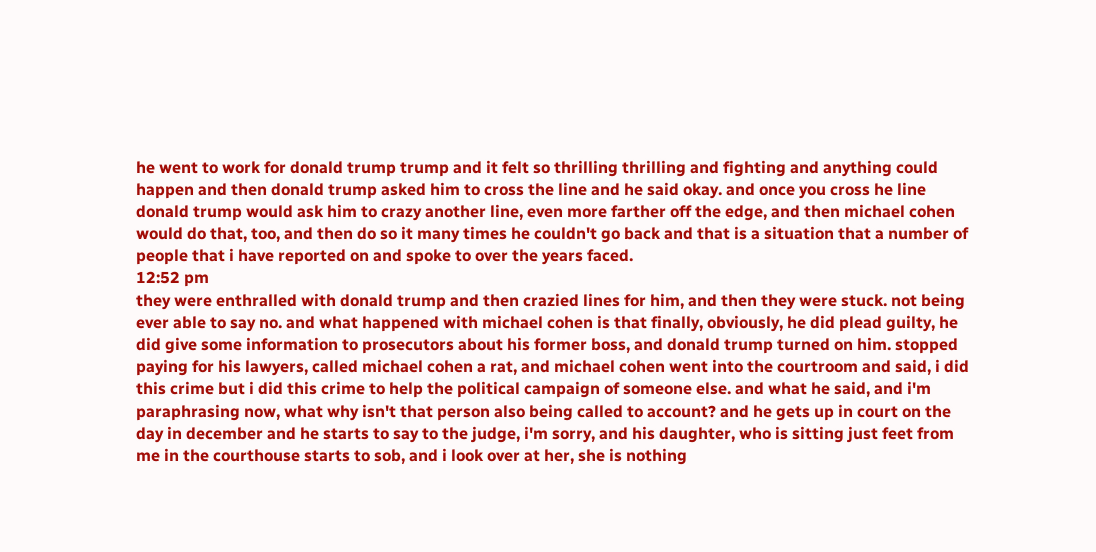he went to work for donald trump trump and it felt so thrilling thrilling and fighting and anything could happen and then donald trump asked him to cross the line and he said okay. and once you cross he line donald trump would ask him to crazy another line, even more farther off the edge, and then michael cohen would do that, too, and then do so it many times he couldn't go back and that is a situation that a number of people that i have reported on and spoke to over the years faced.
12:52 pm
they were enthralled with donald trump and then crazied lines for him, and then they were stuck. not being ever able to say no. and what happened with michael cohen is that finally, obviously, he did plead guilty, he did give some information to prosecutors about his former boss, and donald trump turned on him. stopped paying for his lawyers, called michael cohen a rat, and michael cohen went into the courtroom and said, i did this crime but i did this crime to help the political campaign of someone else. and what he said, and i'm paraphrasing now, what why isn't that person also being called to account? and he gets up in court on the day in december and he starts to say to the judge, i'm sorry, and his daughter, who is sitting just feet from me in the courthouse starts to sob, and i look over at her, she is nothing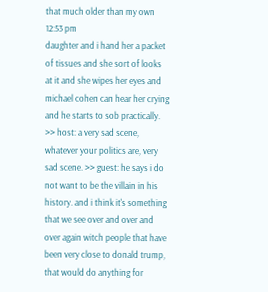that much older than my own
12:53 pm
daughter and i hand her a packet of tissues and she sort of looks at it and she wipes her eyes and michael cohen can hear her crying and he starts to sob practically. >> host: a very sad scene, whatever your politics are, very sad scene. >> guest: he says i do not want to be the villain in his history. and i think it's something that we see over and over and over again witch people that have been very close to donald trump, that would do anything for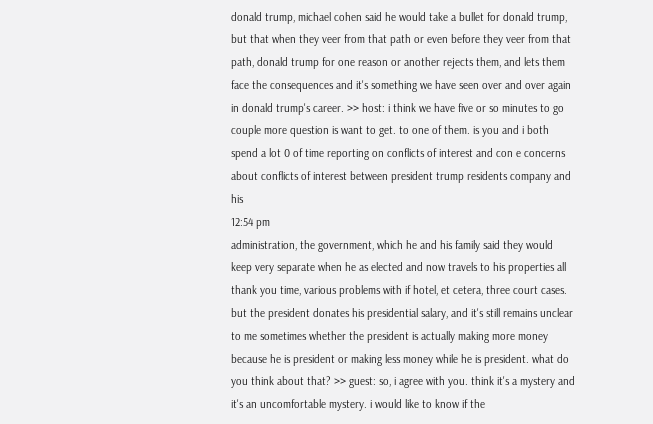donald trump, michael cohen said he would take a bullet for donald trump, but that when they veer from that path or even before they veer from that path, donald trump for one reason or another rejects them, and lets them face the consequences and it's something we have seen over and over again in donald trump's career. >> host: i think we have five or so minutes to go couple more question is want to get. to one of them. is you and i both spend a lot 0 of time reporting on conflicts of interest and con e concerns about conflicts of interest between president trump residents company and his
12:54 pm
administration, the government, which he and his family said they would keep very separate when he as elected and now travels to his properties all thank you time, various problems with if hotel, et cetera, three court cases. but the president donates his presidential salary, and it's still remains unclear to me sometimes whether the president is actually making more money because he is president or making less money while he is president. what do you think about that? >> guest: so, i agree with you. think it's a mystery and it's an uncomfortable mystery. i would like to know if the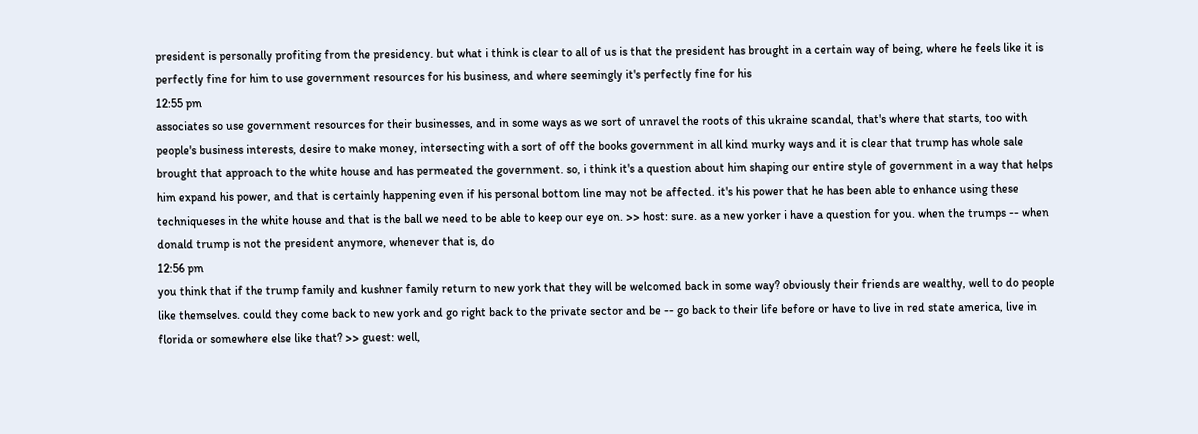president is personally profiting from the presidency. but what i think is clear to all of us is that the president has brought in a certain way of being, where he feels like it is perfectly fine for him to use government resources for his business, and where seemingly it's perfectly fine for his
12:55 pm
associates so use government resources for their businesses, and in some ways as we sort of unravel the roots of this ukraine scandal, that's where that starts, too with people's business interests, desire to make money, intersecting with a sort of off the books government in all kind murky ways and it is clear that trump has whole sale brought that approach to the white house and has permeated the government. so, i think it's a question about him shaping our entire style of government in a way that helps him expand his power, and that is certainly happening even if his personal bottom line may not be affected. it's his power that he has been able to enhance using these techniqueses in the white house and that is the ball we need to be able to keep our eye on. >> host: sure. as a new yorker i have a question for you. when the trumps -- when donald trump is not the president anymore, whenever that is, do
12:56 pm
you think that if the trump family and kushner family return to new york that they will be welcomed back in some way? obviously their friends are wealthy, well to do people like themselves. could they come back to new york and go right back to the private sector and be -- go back to their life before or have to live in red state america, live in florida or somewhere else like that? >> guest: well,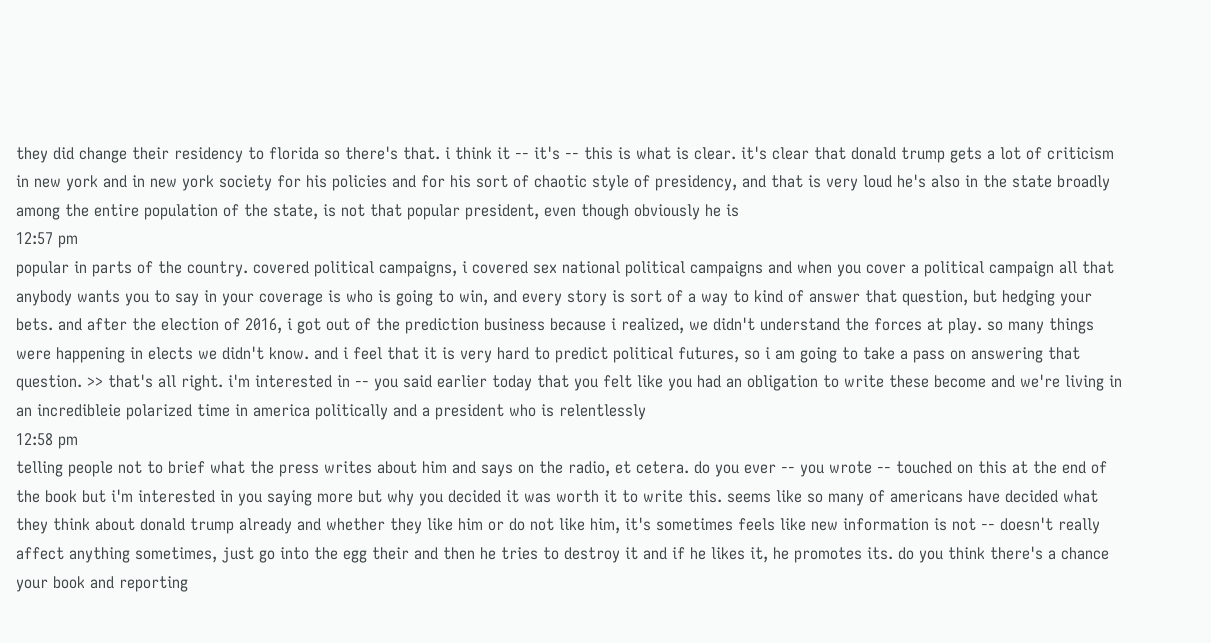they did change their residency to florida so there's that. i think it -- it's -- this is what is clear. it's clear that donald trump gets a lot of criticism in new york and in new york society for his policies and for his sort of chaotic style of presidency, and that is very loud he's also in the state broadly among the entire population of the state, is not that popular president, even though obviously he is
12:57 pm
popular in parts of the country. covered political campaigns, i covered sex national political campaigns and when you cover a political campaign all that anybody wants you to say in your coverage is who is going to win, and every story is sort of a way to kind of answer that question, but hedging your bets. and after the election of 2016, i got out of the prediction business because i realized, we didn't understand the forces at play. so many things were happening in elects we didn't know. and i feel that it is very hard to predict political futures, so i am going to take a pass on answering that question. >> that's all right. i'm interested in -- you said earlier today that you felt like you had an obligation to write these become and we're living in an incredibleie polarized time in america politically and a president who is relentlessly
12:58 pm
telling people not to brief what the press writes about him and says on the radio, et cetera. do you ever -- you wrote -- touched on this at the end of the book but i'm interested in you saying more but why you decided it was worth it to write this. seems like so many of americans have decided what they think about donald trump already and whether they like him or do not like him, it's sometimes feels like new information is not -- doesn't really affect anything sometimes, just go into the egg their and then he tries to destroy it and if he likes it, he promotes its. do you think there's a chance your book and reporting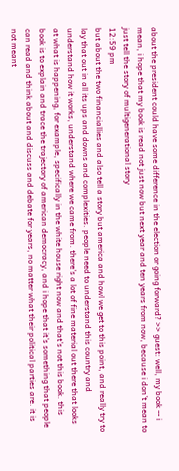about the president could have some difference in the election or going forward? >> guest: well, my book -- i mean, i hope that my book is read not just now but next year and ten years from now, because i don't mean to just tell the story of multigenerational story
12:59 pm
but about the two financiallies and also tell a story but america and howl we get to this point, and really try to lay that out in all its ups and downs and complexities. people need to understand this country and understand how it works, understand where we came from. there's a lot of fine material out there that looks at what is happening, for example, specifically in the white house right now and that's not this book. this book is to explain and trace the trajectory of american democracy, and i hope that it's something that people can read and think about and discuss and debate for years, no matter what their political parties are. it is not meant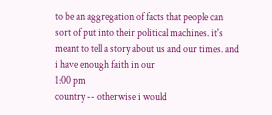to be an aggregation of facts that people can sort of put into their political machines. it's meant to tell a story about us and our times. and i have enough faith in our
1:00 pm
country -- otherwise i would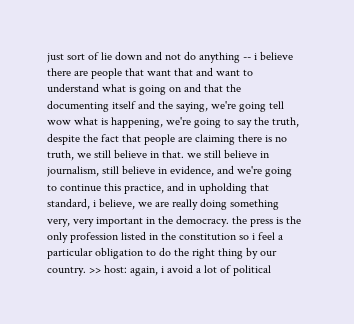just sort of lie down and not do anything -- i believe there are people that want that and want to understand what is going on and that the documenting itself and the saying, we're going tell wow what is happening, we're going to say the truth, despite the fact that people are claiming there is no truth, we still believe in that. we still believe in journalism, still believe in evidence, and we're going to continue this practice, and in upholding that standard, i believe, we are really doing something very, very important in the democracy. the press is the only profession listed in the constitution so i feel a particular obligation to do the right thing by our country. >> host: again, i avoid a lot of political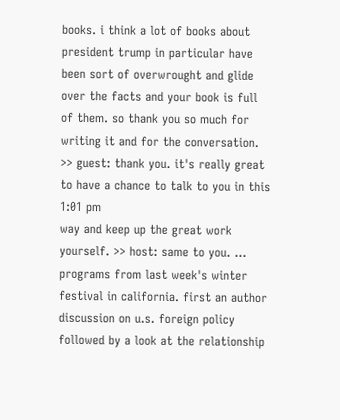books. i think a lot of books about president trump in particular have been sort of overwrought and glide over the facts and your book is full of them. so thank you so much for writing it and for the conversation. >> guest: thank you. it's really great to have a chance to talk to you in this
1:01 pm
way and keep up the great work yourself. >> host: same to you. ... programs from last week's winter festival in california. first an author discussion on u.s. foreign policy followed by a look at the relationship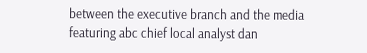between the executive branch and the media featuring abc chief local analyst dan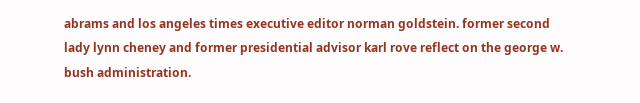abrams and los angeles times executive editor norman goldstein. former second lady lynn cheney and former presidential advisor karl rove reflect on the george w. bush administration.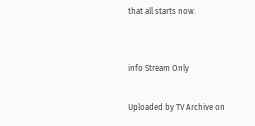that all starts now.


info Stream Only

Uploaded by TV Archive on